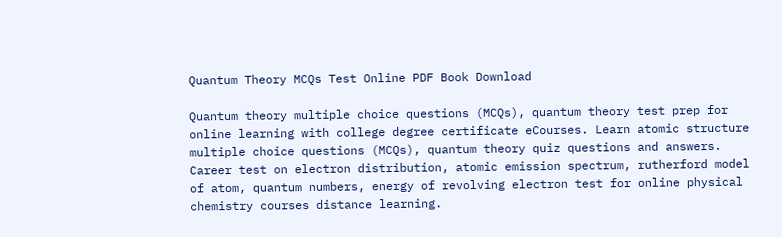Quantum Theory MCQs Test Online PDF Book Download

Quantum theory multiple choice questions (MCQs), quantum theory test prep for online learning with college degree certificate eCourses. Learn atomic structure multiple choice questions (MCQs), quantum theory quiz questions and answers. Career test on electron distribution, atomic emission spectrum, rutherford model of atom, quantum numbers, energy of revolving electron test for online physical chemistry courses distance learning.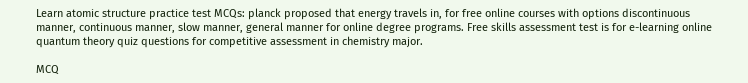Learn atomic structure practice test MCQs: planck proposed that energy travels in, for free online courses with options discontinuous manner, continuous manner, slow manner, general manner for online degree programs. Free skills assessment test is for e-learning online quantum theory quiz questions for competitive assessment in chemistry major.

MCQ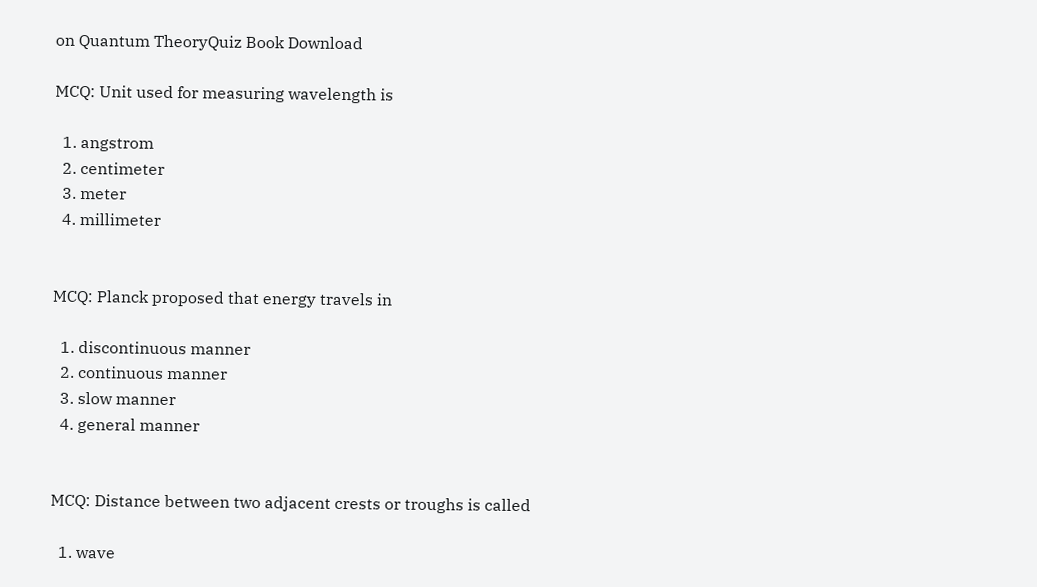on Quantum TheoryQuiz Book Download

MCQ: Unit used for measuring wavelength is

  1. angstrom
  2. centimeter
  3. meter
  4. millimeter


MCQ: Planck proposed that energy travels in

  1. discontinuous manner
  2. continuous manner
  3. slow manner
  4. general manner


MCQ: Distance between two adjacent crests or troughs is called

  1. wave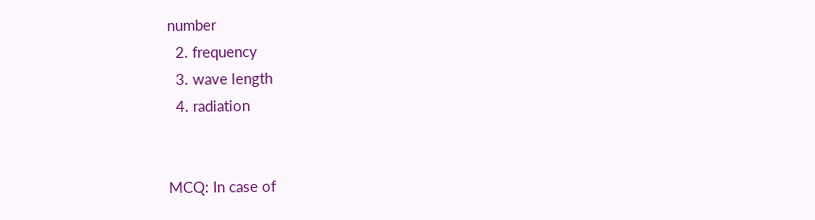number
  2. frequency
  3. wave length
  4. radiation


MCQ: In case of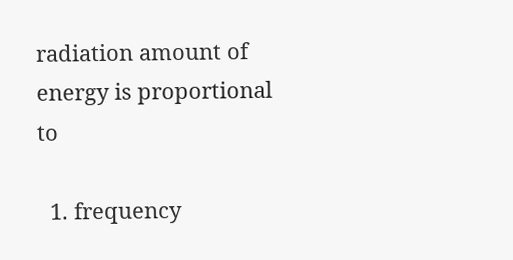radiation amount of energy is proportional to

  1. frequency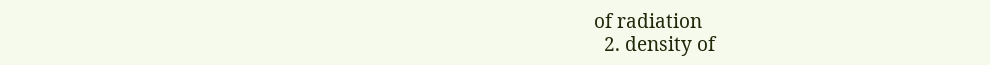of radiation
  2. density of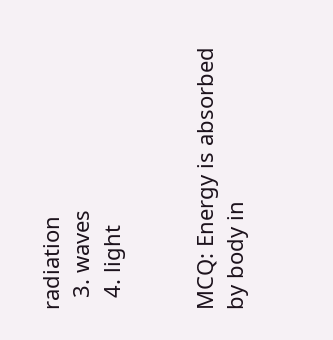radiation
  3. waves
  4. light


MCQ: Energy is absorbed by body in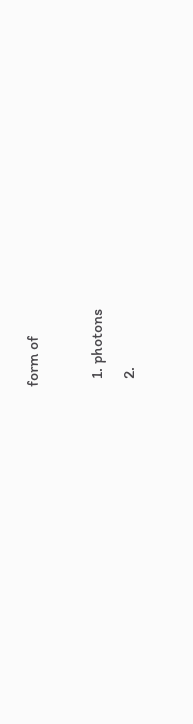form of

  1. photons
  2.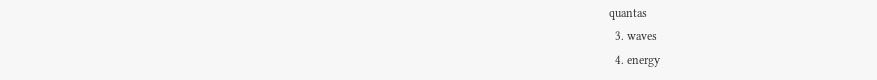quantas
  3. waves
  4. energy